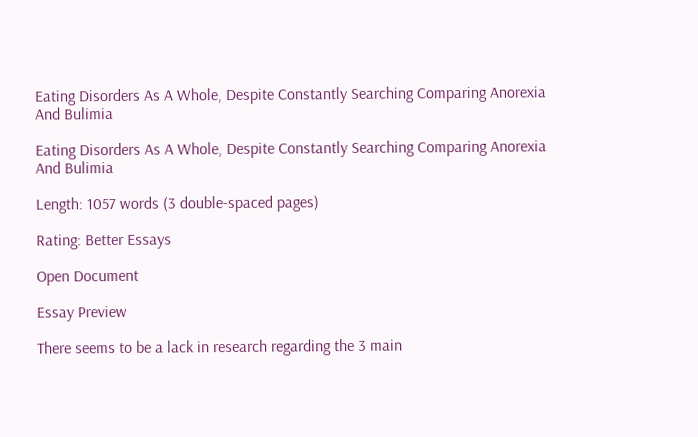Eating Disorders As A Whole, Despite Constantly Searching Comparing Anorexia And Bulimia

Eating Disorders As A Whole, Despite Constantly Searching Comparing Anorexia And Bulimia

Length: 1057 words (3 double-spaced pages)

Rating: Better Essays

Open Document

Essay Preview

There seems to be a lack in research regarding the 3 main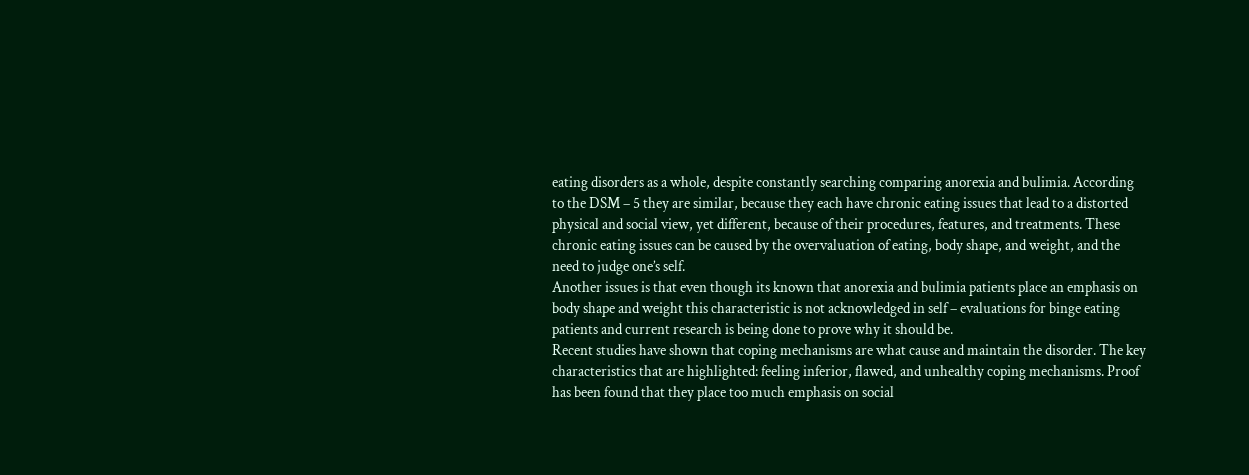eating disorders as a whole, despite constantly searching comparing anorexia and bulimia. According to the DSM – 5 they are similar, because they each have chronic eating issues that lead to a distorted physical and social view, yet different, because of their procedures, features, and treatments. These chronic eating issues can be caused by the overvaluation of eating, body shape, and weight, and the need to judge one’s self.
Another issues is that even though its known that anorexia and bulimia patients place an emphasis on body shape and weight this characteristic is not acknowledged in self – evaluations for binge eating patients and current research is being done to prove why it should be.
Recent studies have shown that coping mechanisms are what cause and maintain the disorder. The key characteristics that are highlighted: feeling inferior, flawed, and unhealthy coping mechanisms. Proof has been found that they place too much emphasis on social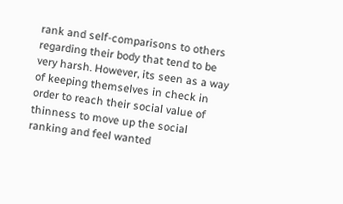rank and self-comparisons to others regarding their body that tend to be very harsh. However, its seen as a way of keeping themselves in check in order to reach their social value of thinness to move up the social ranking and feel wanted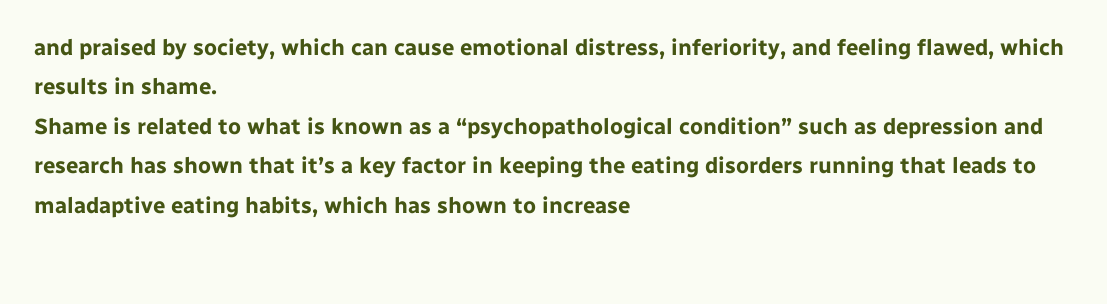and praised by society, which can cause emotional distress, inferiority, and feeling flawed, which results in shame.
Shame is related to what is known as a “psychopathological condition” such as depression and research has shown that it’s a key factor in keeping the eating disorders running that leads to maladaptive eating habits, which has shown to increase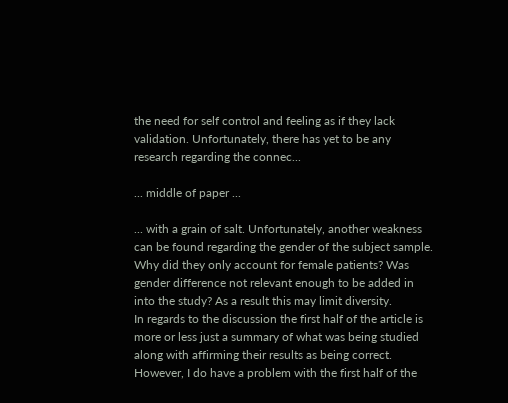the need for self control and feeling as if they lack validation. Unfortunately, there has yet to be any research regarding the connec...

... middle of paper ...

... with a grain of salt. Unfortunately, another weakness can be found regarding the gender of the subject sample. Why did they only account for female patients? Was gender difference not relevant enough to be added in into the study? As a result this may limit diversity.
In regards to the discussion the first half of the article is more or less just a summary of what was being studied along with affirming their results as being correct. However, I do have a problem with the first half of the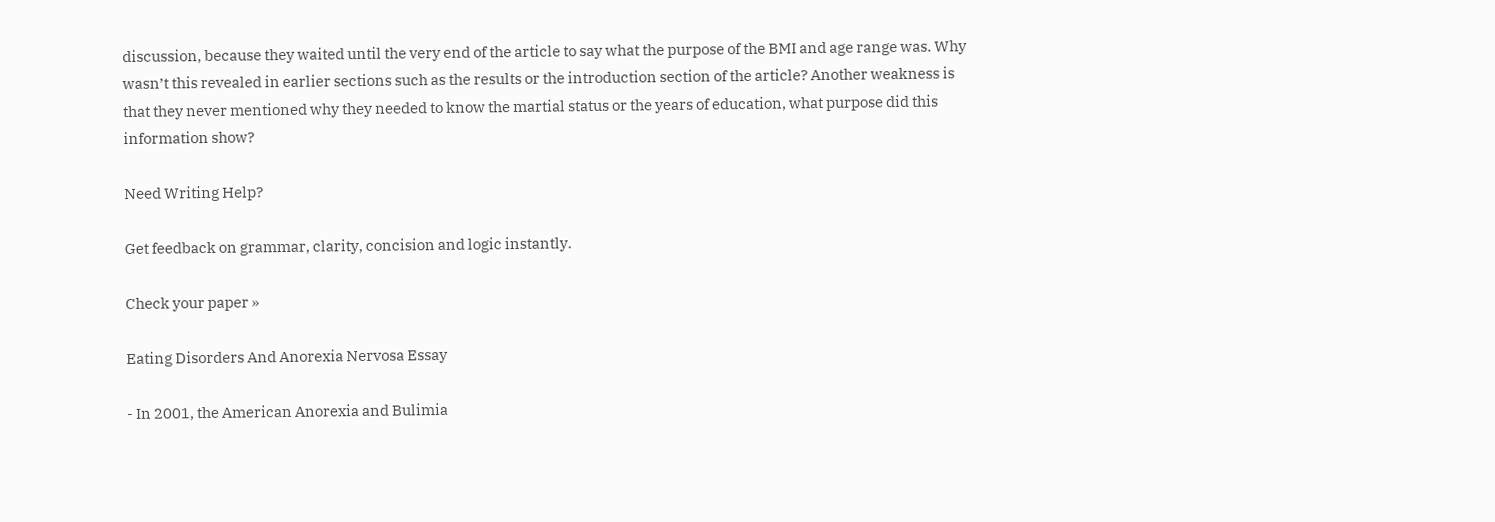discussion, because they waited until the very end of the article to say what the purpose of the BMI and age range was. Why wasn’t this revealed in earlier sections such as the results or the introduction section of the article? Another weakness is that they never mentioned why they needed to know the martial status or the years of education, what purpose did this information show?

Need Writing Help?

Get feedback on grammar, clarity, concision and logic instantly.

Check your paper »

Eating Disorders And Anorexia Nervosa Essay

- In 2001, the American Anorexia and Bulimia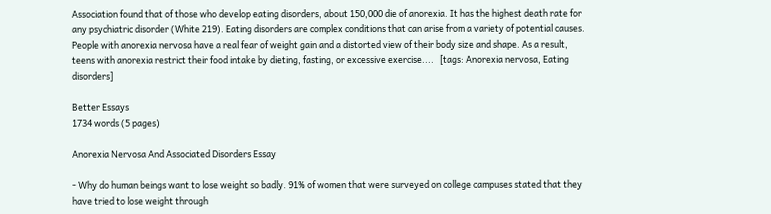Association found that of those who develop eating disorders, about 150,000 die of anorexia. It has the highest death rate for any psychiatric disorder (White 219). Eating disorders are complex conditions that can arise from a variety of potential causes. People with anorexia nervosa have a real fear of weight gain and a distorted view of their body size and shape. As a result, teens with anorexia restrict their food intake by dieting, fasting, or excessive exercise....   [tags: Anorexia nervosa, Eating disorders]

Better Essays
1734 words (5 pages)

Anorexia Nervosa And Associated Disorders Essay

- Why do human beings want to lose weight so badly. 91% of women that were surveyed on college campuses stated that they have tried to lose weight through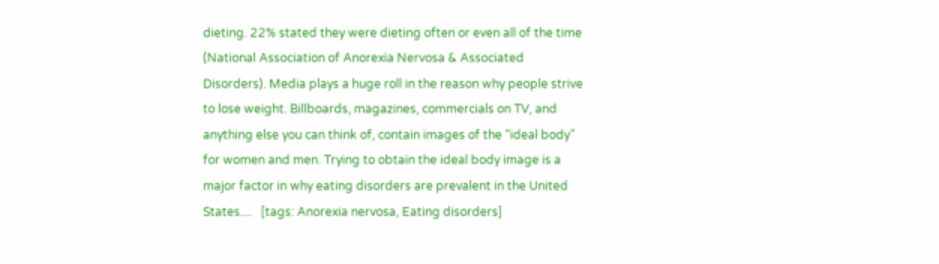dieting. 22% stated they were dieting often or even all of the time (National Association of Anorexia Nervosa & Associated Disorders). Media plays a huge roll in the reason why people strive to lose weight. Billboards, magazines, commercials on TV, and anything else you can think of, contain images of the “ideal body” for women and men. Trying to obtain the ideal body image is a major factor in why eating disorders are prevalent in the United States....   [tags: Anorexia nervosa, Eating disorders]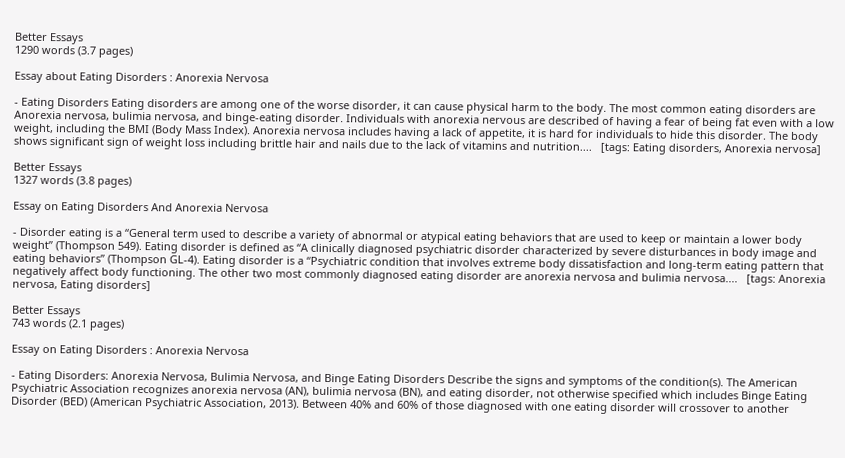Better Essays
1290 words (3.7 pages)

Essay about Eating Disorders : Anorexia Nervosa

- Eating Disorders Eating disorders are among one of the worse disorder, it can cause physical harm to the body. The most common eating disorders are Anorexia nervosa, bulimia nervosa, and binge-eating disorder. Individuals with anorexia nervous are described of having a fear of being fat even with a low weight, including the BMI (Body Mass Index). Anorexia nervosa includes having a lack of appetite, it is hard for individuals to hide this disorder. The body shows significant sign of weight loss including brittle hair and nails due to the lack of vitamins and nutrition....   [tags: Eating disorders, Anorexia nervosa]

Better Essays
1327 words (3.8 pages)

Essay on Eating Disorders And Anorexia Nervosa

- Disorder eating is a “General term used to describe a variety of abnormal or atypical eating behaviors that are used to keep or maintain a lower body weight” (Thompson 549). Eating disorder is defined as “A clinically diagnosed psychiatric disorder characterized by severe disturbances in body image and eating behaviors” (Thompson GL-4). Eating disorder is a “Psychiatric condition that involves extreme body dissatisfaction and long-term eating pattern that negatively affect body functioning. The other two most commonly diagnosed eating disorder are anorexia nervosa and bulimia nervosa....   [tags: Anorexia nervosa, Eating disorders]

Better Essays
743 words (2.1 pages)

Essay on Eating Disorders : Anorexia Nervosa

- Eating Disorders: Anorexia Nervosa, Bulimia Nervosa, and Binge Eating Disorders Describe the signs and symptoms of the condition(s). The American Psychiatric Association recognizes anorexia nervosa (AN), bulimia nervosa (BN), and eating disorder, not otherwise specified which includes Binge Eating Disorder (BED) (American Psychiatric Association, 2013). Between 40% and 60% of those diagnosed with one eating disorder will crossover to another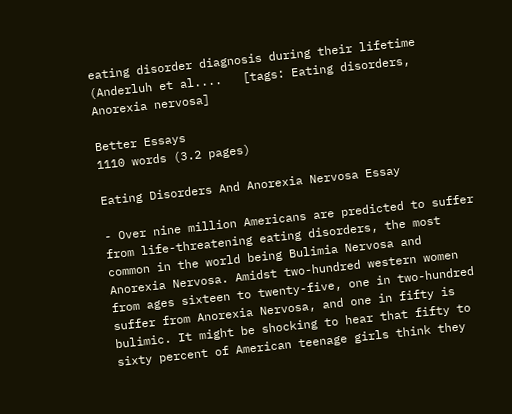eating disorder diagnosis during their lifetime (Anderluh et al....   [tags: Eating disorders, Anorexia nervosa]

Better Essays
1110 words (3.2 pages)

Eating Disorders And Anorexia Nervosa Essay

- Over nine million Americans are predicted to suffer from life-threatening eating disorders, the most common in the world being Bulimia Nervosa and Anorexia Nervosa. Amidst two-hundred western women from ages sixteen to twenty-five, one in two-hundred suffer from Anorexia Nervosa, and one in fifty is bulimic. It might be shocking to hear that fifty to sixty percent of American teenage girls think they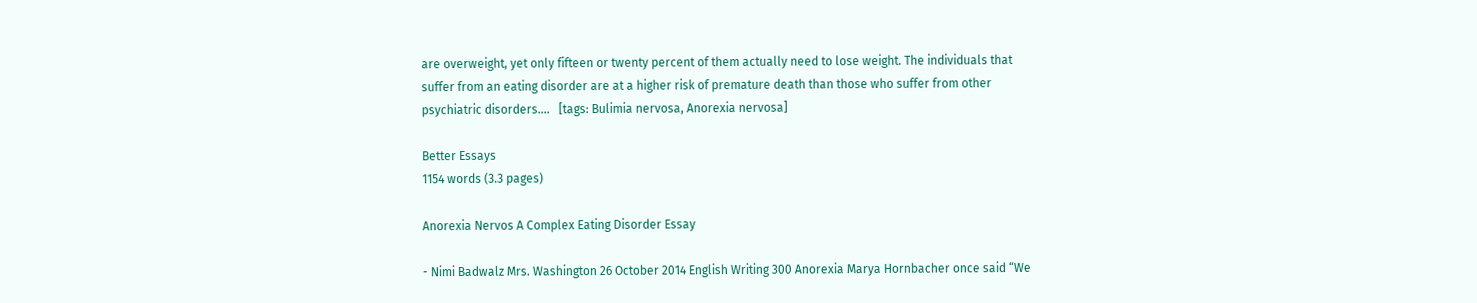are overweight, yet only fifteen or twenty percent of them actually need to lose weight. The individuals that suffer from an eating disorder are at a higher risk of premature death than those who suffer from other psychiatric disorders....   [tags: Bulimia nervosa, Anorexia nervosa]

Better Essays
1154 words (3.3 pages)

Anorexia Nervos A Complex Eating Disorder Essay

- Nimi Badwalz Mrs. Washington 26 October 2014 English Writing 300 Anorexia Marya Hornbacher once said “We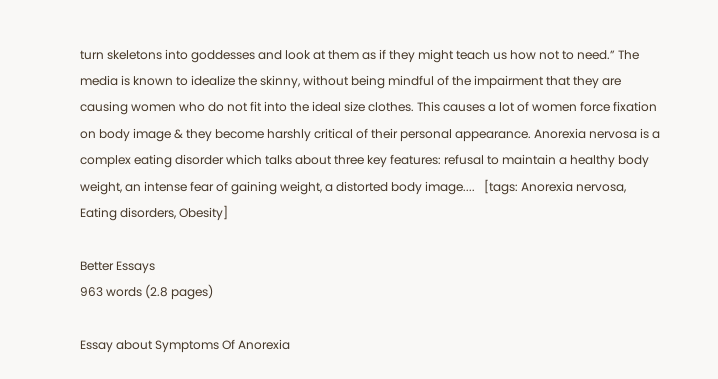turn skeletons into goddesses and look at them as if they might teach us how not to need.” The media is known to idealize the skinny, without being mindful of the impairment that they are causing women who do not fit into the ideal size clothes. This causes a lot of women force fixation on body image & they become harshly critical of their personal appearance. Anorexia nervosa is a complex eating disorder which talks about three key features: refusal to maintain a healthy body weight, an intense fear of gaining weight, a distorted body image....   [tags: Anorexia nervosa, Eating disorders, Obesity]

Better Essays
963 words (2.8 pages)

Essay about Symptoms Of Anorexia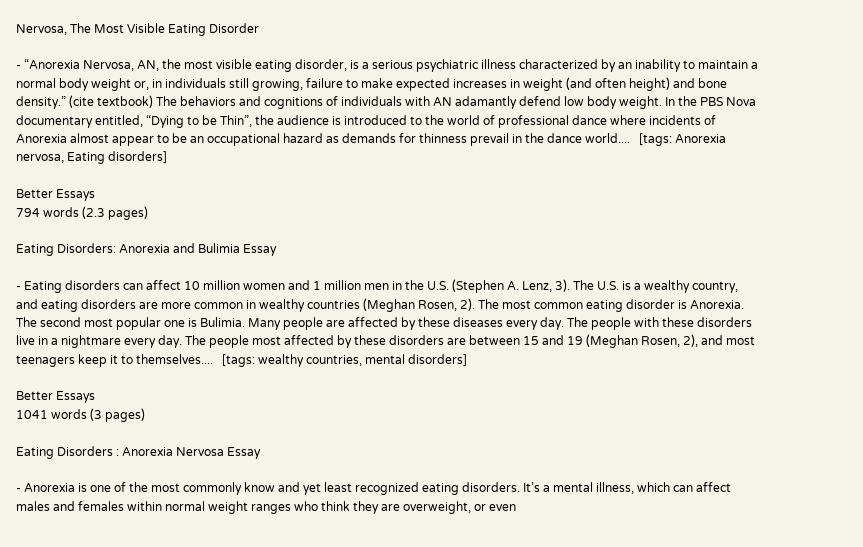Nervosa, The Most Visible Eating Disorder

- “Anorexia Nervosa, AN, the most visible eating disorder, is a serious psychiatric illness characterized by an inability to maintain a normal body weight or, in individuals still growing, failure to make expected increases in weight (and often height) and bone density.” (cite textbook) The behaviors and cognitions of individuals with AN adamantly defend low body weight. In the PBS Nova documentary entitled, “Dying to be Thin”, the audience is introduced to the world of professional dance where incidents of Anorexia almost appear to be an occupational hazard as demands for thinness prevail in the dance world....   [tags: Anorexia nervosa, Eating disorders]

Better Essays
794 words (2.3 pages)

Eating Disorders: Anorexia and Bulimia Essay

- Eating disorders can affect 10 million women and 1 million men in the U.S. (Stephen A. Lenz, 3). The U.S. is a wealthy country, and eating disorders are more common in wealthy countries (Meghan Rosen, 2). The most common eating disorder is Anorexia. The second most popular one is Bulimia. Many people are affected by these diseases every day. The people with these disorders live in a nightmare every day. The people most affected by these disorders are between 15 and 19 (Meghan Rosen, 2), and most teenagers keep it to themselves....   [tags: wealthy countries, mental disorders]

Better Essays
1041 words (3 pages)

Eating Disorders : Anorexia Nervosa Essay

- Anorexia is one of the most commonly know and yet least recognized eating disorders. It’s a mental illness, which can affect males and females within normal weight ranges who think they are overweight, or even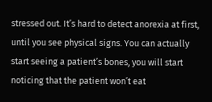stressed out. It’s hard to detect anorexia at first, until you see physical signs. You can actually start seeing a patient’s bones, you will start noticing that the patient won’t eat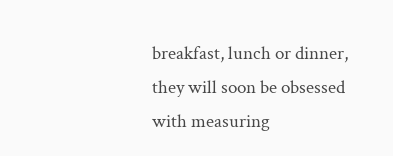breakfast, lunch or dinner, they will soon be obsessed with measuring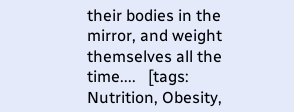their bodies in the mirror, and weight themselves all the time....   [tags: Nutrition, Obesity,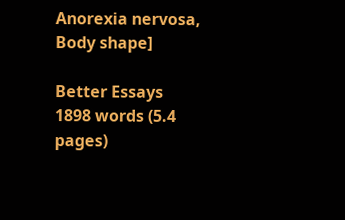Anorexia nervosa, Body shape]

Better Essays
1898 words (5.4 pages)